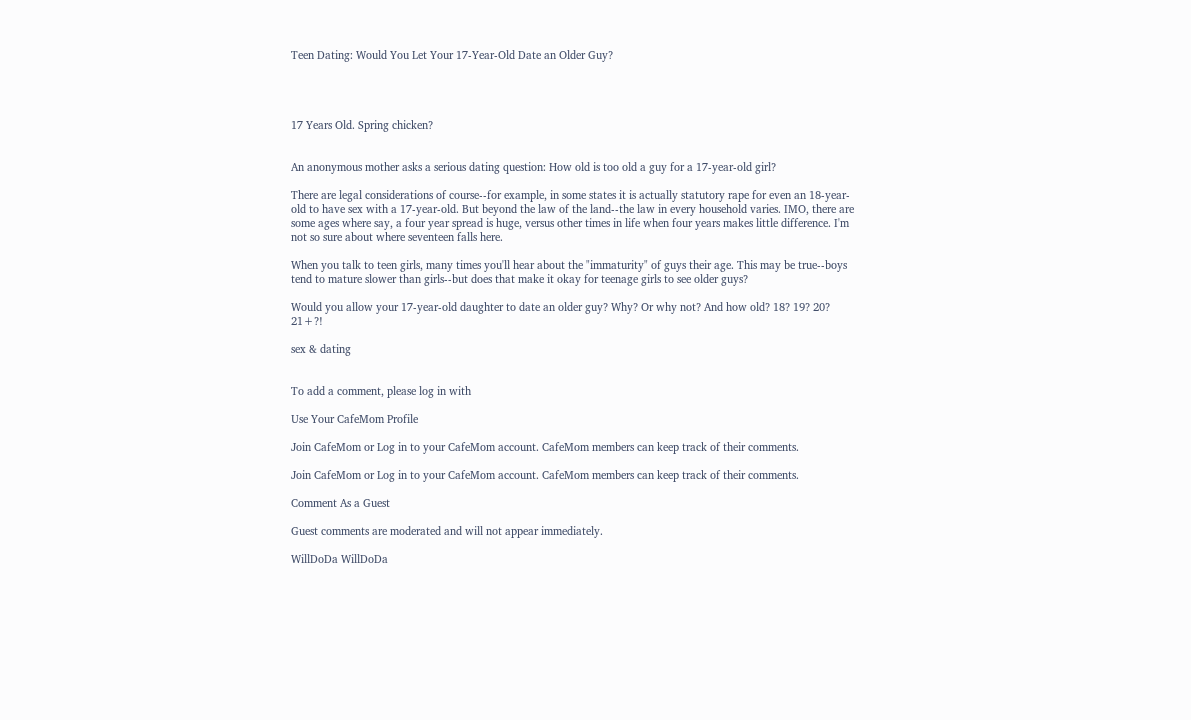Teen Dating: Would You Let Your 17-Year-Old Date an Older Guy?




17 Years Old. Spring chicken?


An anonymous mother asks a serious dating question: How old is too old a guy for a 17-year-old girl?

There are legal considerations of course--for example, in some states it is actually statutory rape for even an 18-year-old to have sex with a 17-year-old. But beyond the law of the land--the law in every household varies. IMO, there are some ages where say, a four year spread is huge, versus other times in life when four years makes little difference. I'm not so sure about where seventeen falls here.

When you talk to teen girls, many times you'll hear about the "immaturity" of guys their age. This may be true--boys tend to mature slower than girls--but does that make it okay for teenage girls to see older guys?

Would you allow your 17-year-old daughter to date an older guy? Why? Or why not? And how old? 18? 19? 20? 21+?!

sex & dating


To add a comment, please log in with

Use Your CafeMom Profile

Join CafeMom or Log in to your CafeMom account. CafeMom members can keep track of their comments.

Join CafeMom or Log in to your CafeMom account. CafeMom members can keep track of their comments.

Comment As a Guest

Guest comments are moderated and will not appear immediately.

WillDoDa WillDoDa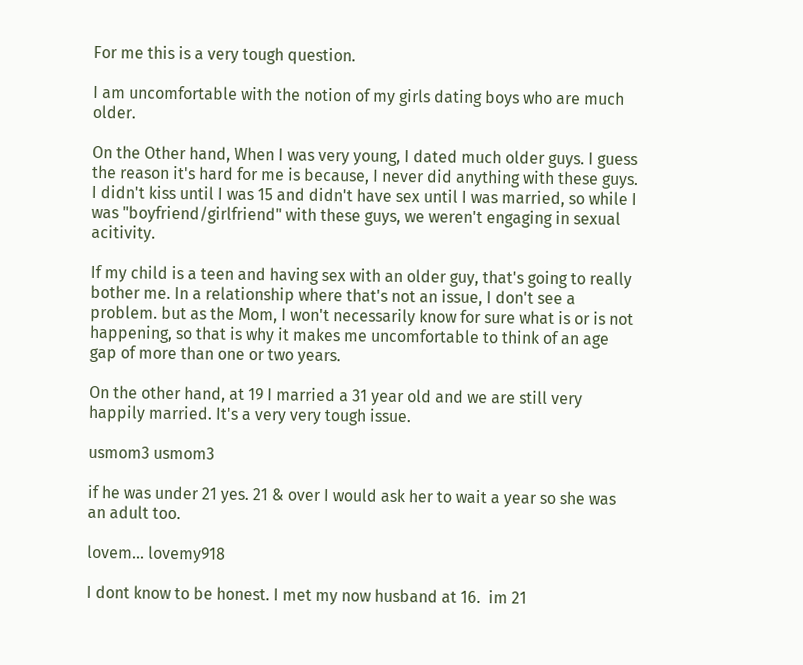For me this is a very tough question.

I am uncomfortable with the notion of my girls dating boys who are much older.

On the Other hand, When I was very young, I dated much older guys. I guess the reason it's hard for me is because, I never did anything with these guys. I didn't kiss until I was 15 and didn't have sex until I was married, so while I was "boyfriend/girlfriend" with these guys, we weren't engaging in sexual acitivity.

If my child is a teen and having sex with an older guy, that's going to really bother me. In a relationship where that's not an issue, I don't see a problem. but as the Mom, I won't necessarily know for sure what is or is not happening, so that is why it makes me uncomfortable to think of an age gap of more than one or two years.

On the other hand, at 19 I married a 31 year old and we are still very happily married. It's a very very tough issue.

usmom3 usmom3

if he was under 21 yes. 21 & over I would ask her to wait a year so she was an adult too.

lovem... lovemy918

I dont know to be honest. I met my now husband at 16.  im 21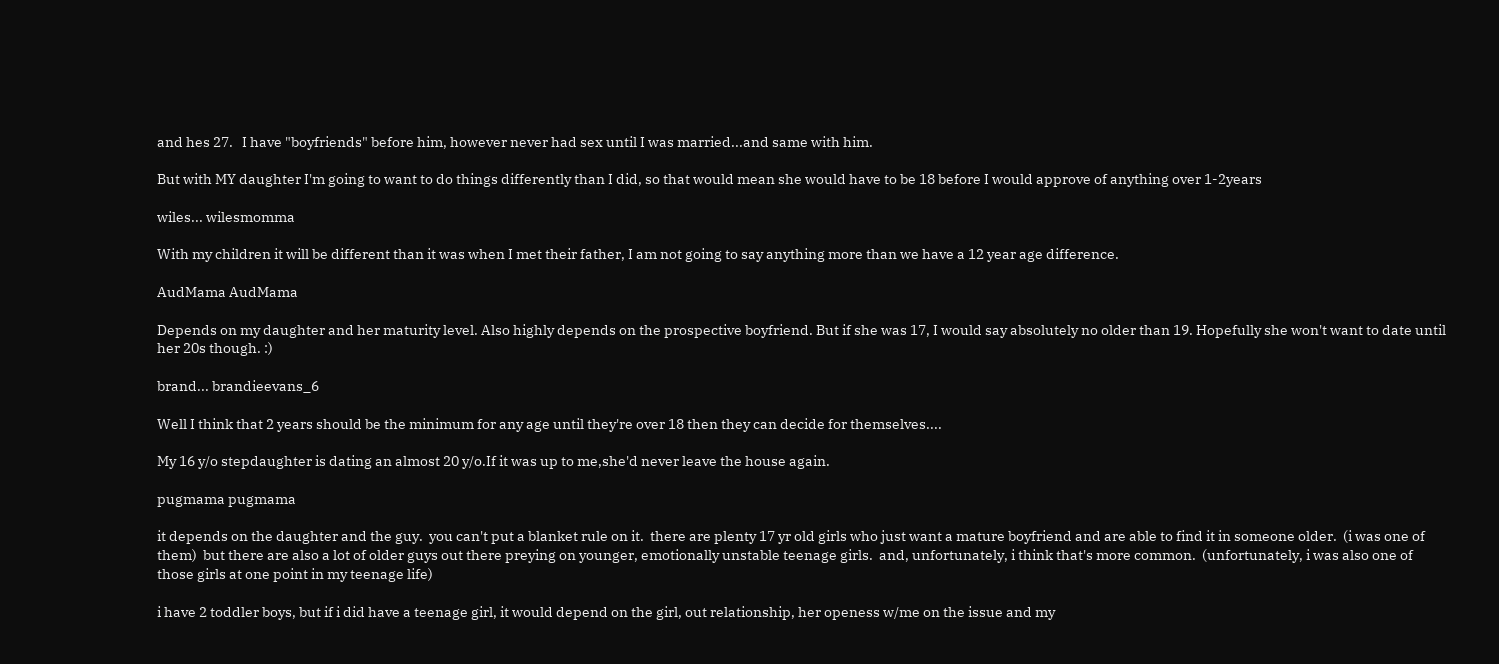and hes 27.   I have "boyfriends" before him, however never had sex until I was married...and same with him.

But with MY daughter I'm going to want to do things differently than I did, so that would mean she would have to be 18 before I would approve of anything over 1-2years

wiles... wilesmomma

With my children it will be different than it was when I met their father, I am not going to say anything more than we have a 12 year age difference.

AudMama AudMama

Depends on my daughter and her maturity level. Also highly depends on the prospective boyfriend. But if she was 17, I would say absolutely no older than 19. Hopefully she won't want to date until her 20s though. :)

brand... brandieevans_6

Well I think that 2 years should be the minimum for any age until they're over 18 then they can decide for themselves....

My 16 y/o stepdaughter is dating an almost 20 y/o.If it was up to me,she'd never leave the house again.

pugmama pugmama

it depends on the daughter and the guy.  you can't put a blanket rule on it.  there are plenty 17 yr old girls who just want a mature boyfriend and are able to find it in someone older.  (i was one of them)  but there are also a lot of older guys out there preying on younger, emotionally unstable teenage girls.  and, unfortunately, i think that's more common.  (unfortunately, i was also one of those girls at one point in my teenage life)

i have 2 toddler boys, but if i did have a teenage girl, it would depend on the girl, out relationship, her openess w/me on the issue and my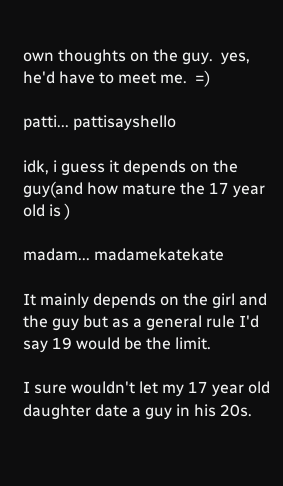own thoughts on the guy.  yes, he'd have to meet me.  =)

patti... pattisayshello

idk, i guess it depends on the guy(and how mature the 17 year old is )

madam... madamekatekate

It mainly depends on the girl and the guy but as a general rule I'd say 19 would be the limit.

I sure wouldn't let my 17 year old daughter date a guy in his 20s.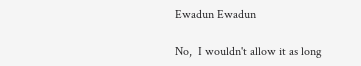Ewadun Ewadun

No,  I wouldn't allow it as long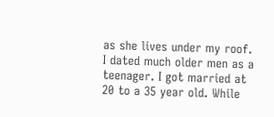as she lives under my roof. I dated much older men as a teenager. I got married at 20 to a 35 year old. While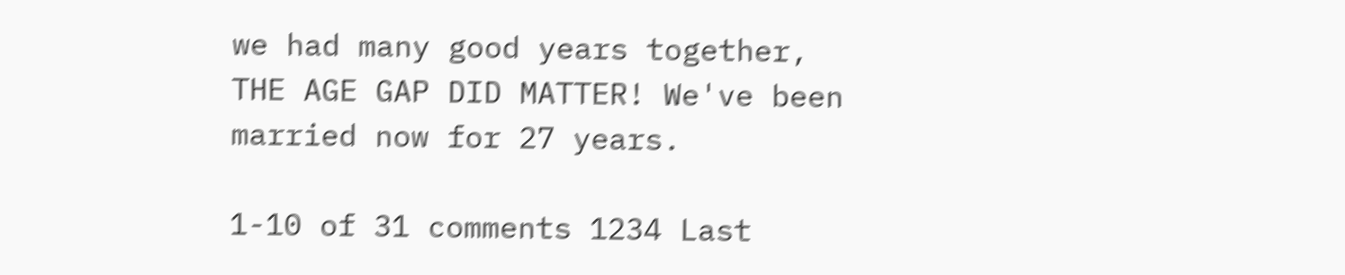we had many good years together, THE AGE GAP DID MATTER! We've been married now for 27 years.

1-10 of 31 comments 1234 Last